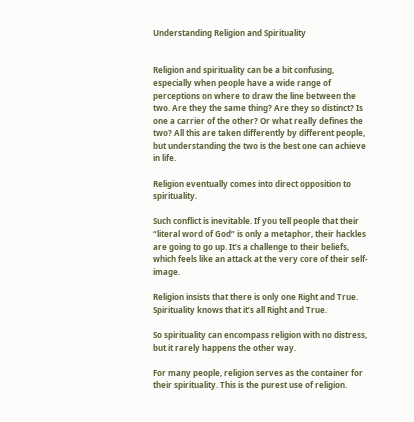Understanding Religion and Spirituality


Religion and spirituality can be a bit confusing, especially when people have a wide range of perceptions on where to draw the line between the two. Are they the same thing? Are they so distinct? Is one a carrier of the other? Or what really defines the two? All this are taken differently by different people, but understanding the two is the best one can achieve in life.

Religion eventually comes into direct opposition to spirituality.

Such conflict is inevitable. If you tell people that their “literal word of God” is only a metaphor, their hackles are going to go up. It’s a challenge to their beliefs, which feels like an attack at the very core of their self-image.

Religion insists that there is only one Right and True. Spirituality knows that it’s all Right and True.

So spirituality can encompass religion with no distress, but it rarely happens the other way.

For many people, religion serves as the container for their spirituality. This is the purest use of religion.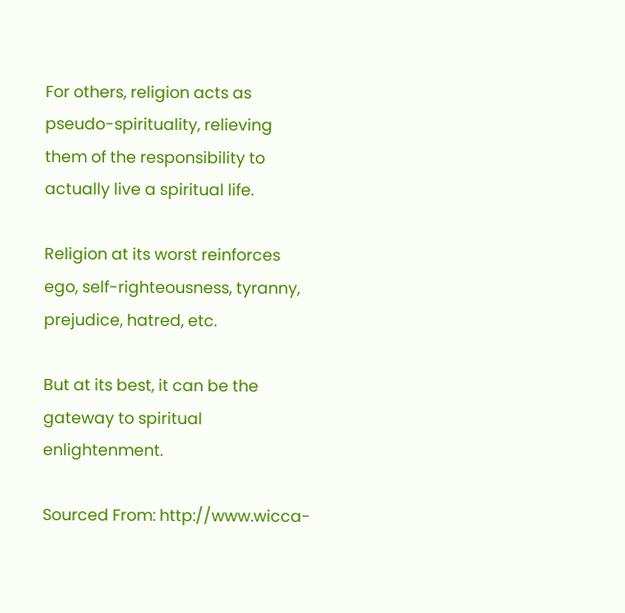For others, religion acts as pseudo-spirituality, relieving them of the responsibility to actually live a spiritual life.

Religion at its worst reinforces ego, self-righteousness, tyranny, prejudice, hatred, etc.

But at its best, it can be the gateway to spiritual enlightenment.

Sourced From: http://www.wicca-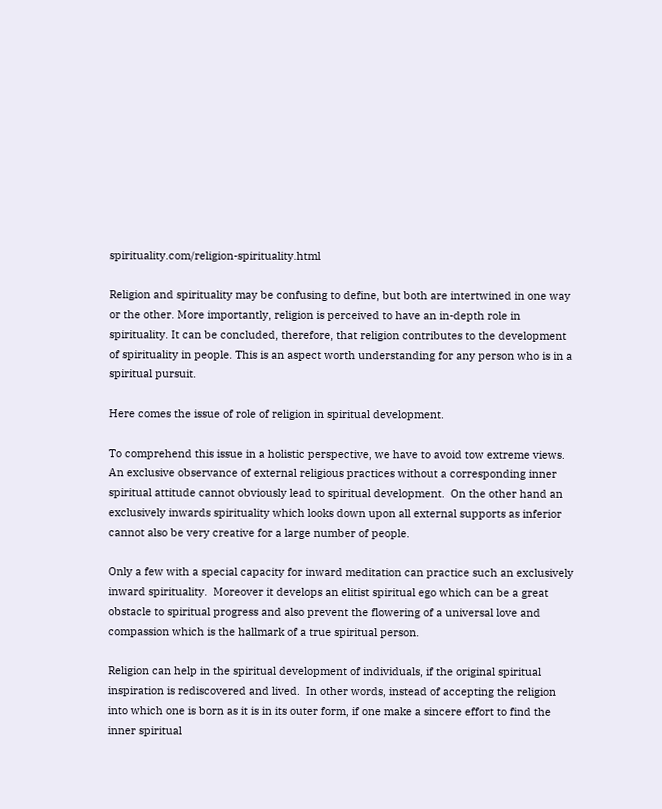spirituality.com/religion-spirituality.html

Religion and spirituality may be confusing to define, but both are intertwined in one way or the other. More importantly, religion is perceived to have an in-depth role in spirituality. It can be concluded, therefore, that religion contributes to the development of spirituality in people. This is an aspect worth understanding for any person who is in a spiritual pursuit.

Here comes the issue of role of religion in spiritual development.

To comprehend this issue in a holistic perspective, we have to avoid tow extreme views.  An exclusive observance of external religious practices without a corresponding inner spiritual attitude cannot obviously lead to spiritual development.  On the other hand an exclusively inwards spirituality which looks down upon all external supports as inferior cannot also be very creative for a large number of people.

Only a few with a special capacity for inward meditation can practice such an exclusively inward spirituality.  Moreover it develops an elitist spiritual ego which can be a great obstacle to spiritual progress and also prevent the flowering of a universal love and compassion which is the hallmark of a true spiritual person.

Religion can help in the spiritual development of individuals, if the original spiritual inspiration is rediscovered and lived.  In other words, instead of accepting the religion into which one is born as it is in its outer form, if one make a sincere effort to find the inner spiritual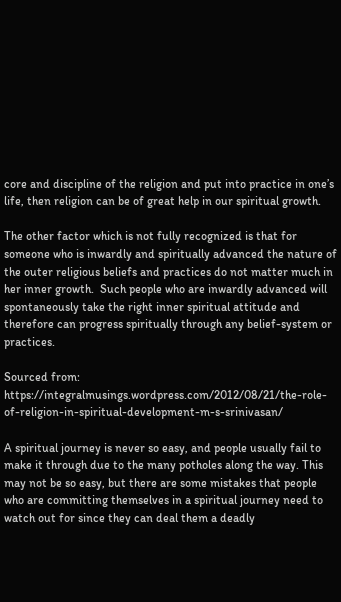core and discipline of the religion and put into practice in one’s life, then religion can be of great help in our spiritual growth.

The other factor which is not fully recognized is that for someone who is inwardly and spiritually advanced the nature of the outer religious beliefs and practices do not matter much in her inner growth.  Such people who are inwardly advanced will spontaneously take the right inner spiritual attitude and therefore can progress spiritually through any belief-system or practices.

Sourced from: https://integralmusings.wordpress.com/2012/08/21/the-role-of-religion-in-spiritual-development-m-s-srinivasan/

A spiritual journey is never so easy, and people usually fail to make it through due to the many potholes along the way. This may not be so easy, but there are some mistakes that people who are committing themselves in a spiritual journey need to watch out for since they can deal them a deadly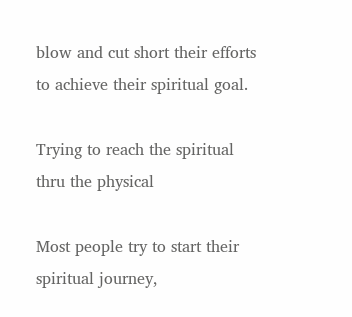blow and cut short their efforts to achieve their spiritual goal.

Trying to reach the spiritual thru the physical

Most people try to start their spiritual journey,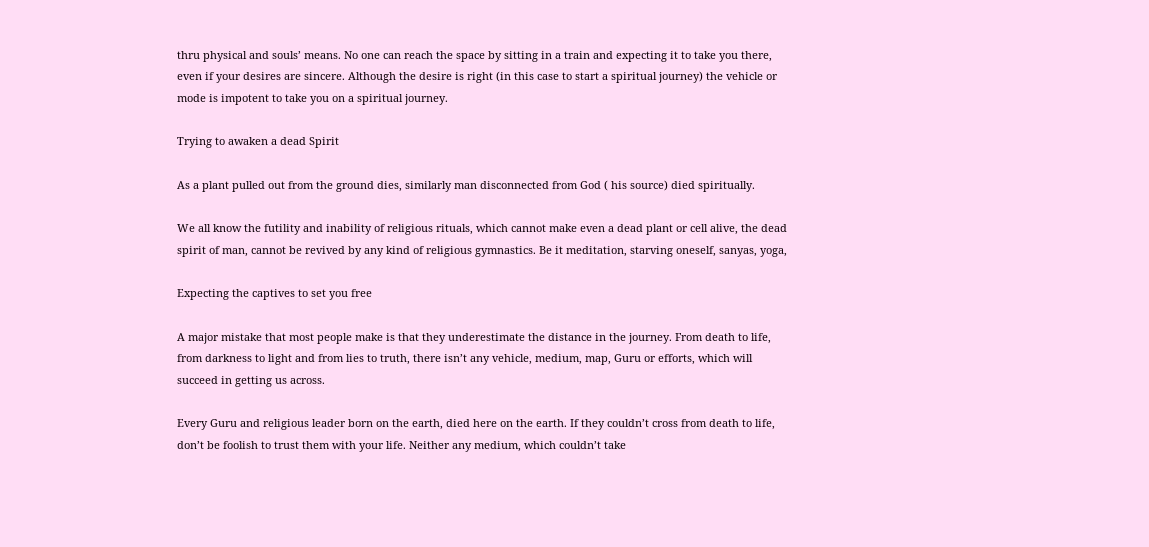thru physical and souls’ means. No one can reach the space by sitting in a train and expecting it to take you there, even if your desires are sincere. Although the desire is right (in this case to start a spiritual journey) the vehicle or mode is impotent to take you on a spiritual journey.

Trying to awaken a dead Spirit

As a plant pulled out from the ground dies, similarly man disconnected from God ( his source) died spiritually.

We all know the futility and inability of religious rituals, which cannot make even a dead plant or cell alive, the dead spirit of man, cannot be revived by any kind of religious gymnastics. Be it meditation, starving oneself, sanyas, yoga,

Expecting the captives to set you free

A major mistake that most people make is that they underestimate the distance in the journey. From death to life, from darkness to light and from lies to truth, there isn’t any vehicle, medium, map, Guru or efforts, which will succeed in getting us across.

Every Guru and religious leader born on the earth, died here on the earth. If they couldn’t cross from death to life, don’t be foolish to trust them with your life. Neither any medium, which couldn’t take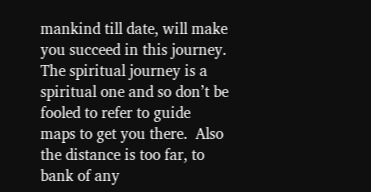mankind till date, will make you succeed in this journey. The spiritual journey is a spiritual one and so don’t be fooled to refer to guide maps to get you there.  Also the distance is too far, to bank of any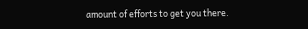amount of efforts to get you there.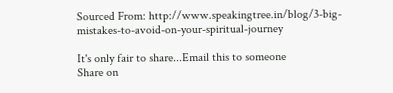Sourced From: http://www.speakingtree.in/blog/3-big-mistakes-to-avoid-on-your-spiritual-journey

It's only fair to share...Email this to someone
Share on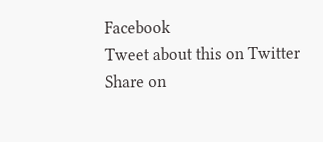Facebook
Tweet about this on Twitter
Share on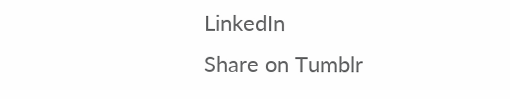LinkedIn
Share on Tumblr